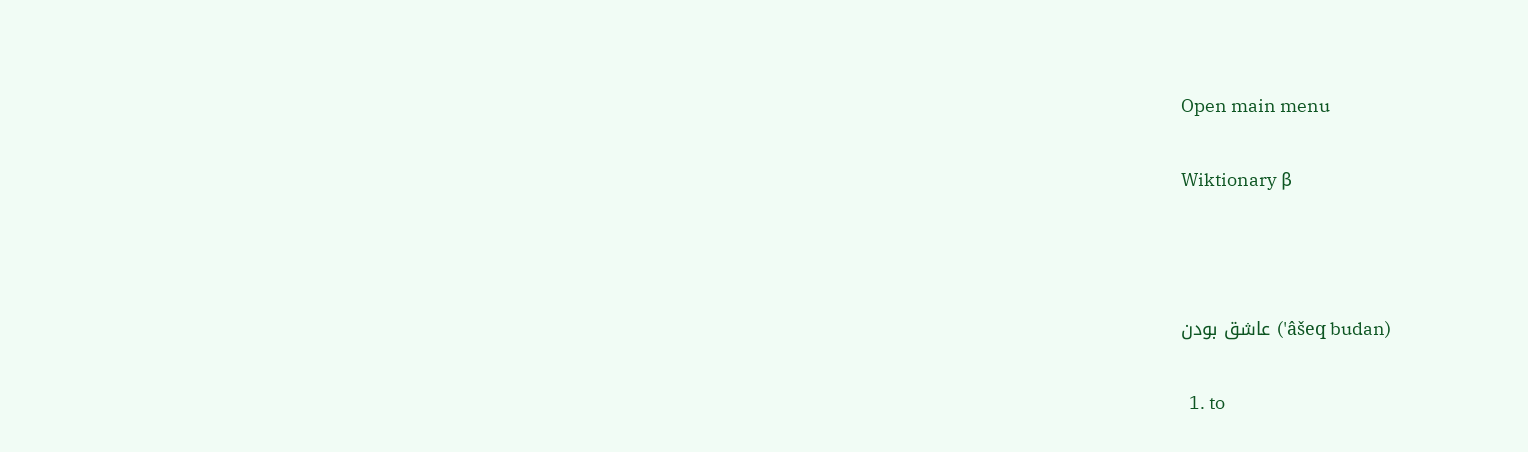Open main menu

Wiktionary β



عاشق بودن ('âšeq budan)

  1. to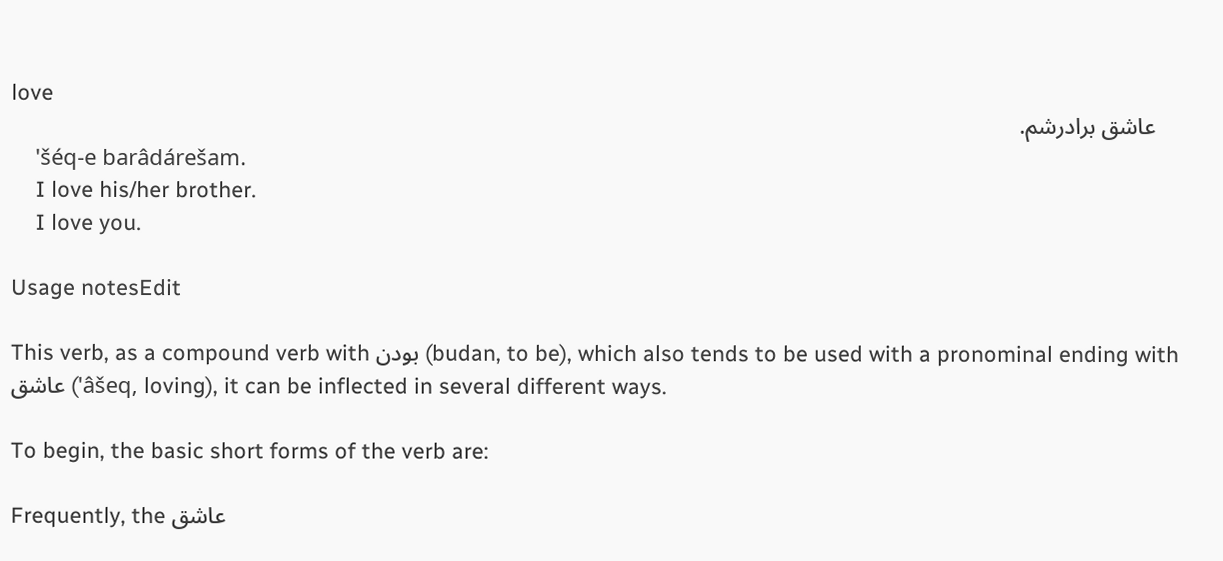love
    عاشق برادرشم.
    'šéq-e barâdárešam.
    I love his/her brother.
    I love you.

Usage notesEdit

This verb, as a compound verb with بودن (budan, to be), which also tends to be used with a pronominal ending with عاشق ('âšeq, loving), it can be inflected in several different ways.

To begin, the basic short forms of the verb are:

Frequently, the عاشق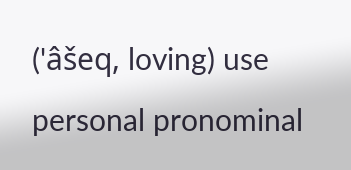('âšeq, loving) use personal pronominal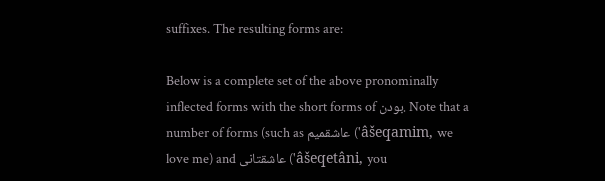suffixes. The resulting forms are:

Below is a complete set of the above pronominally inflected forms with the short forms of بودن. Note that a number of forms (such as عاشقمیم ('âšeqamim, we love me) and عاشقتانی ('âšeqetâni, you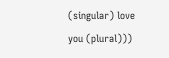(singular) love you (plural)))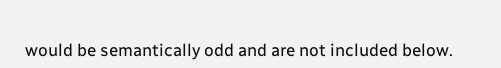would be semantically odd and are not included below.